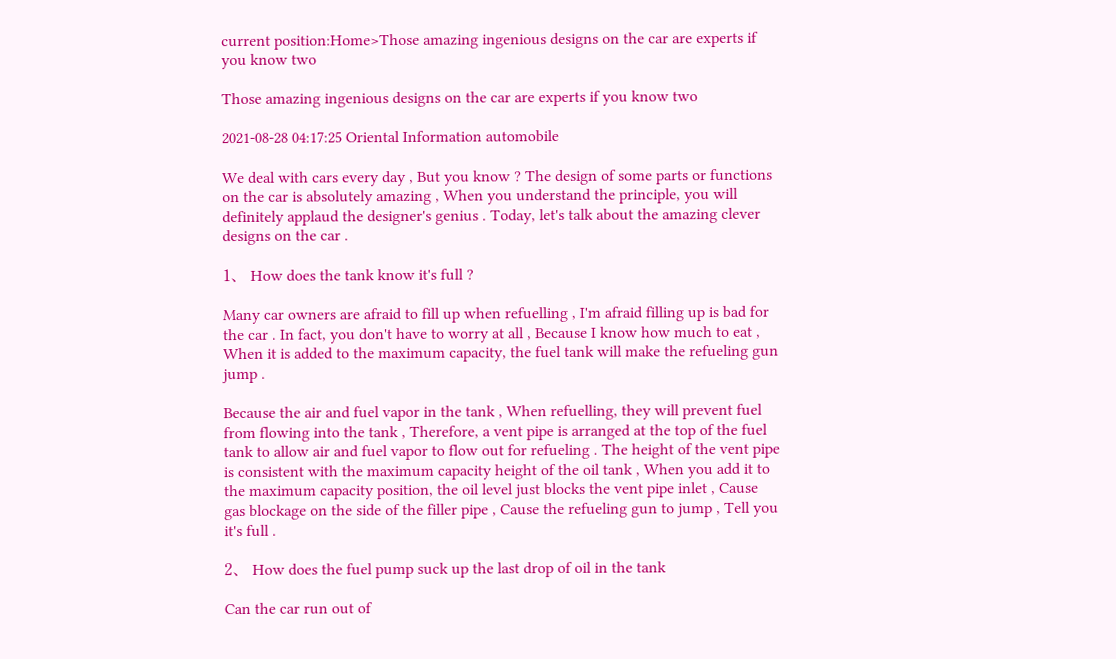current position:Home>Those amazing ingenious designs on the car are experts if you know two

Those amazing ingenious designs on the car are experts if you know two

2021-08-28 04:17:25 Oriental Information automobile

We deal with cars every day , But you know ? The design of some parts or functions on the car is absolutely amazing , When you understand the principle, you will definitely applaud the designer's genius . Today, let's talk about the amazing clever designs on the car .

1、 How does the tank know it's full ?

Many car owners are afraid to fill up when refuelling , I'm afraid filling up is bad for the car . In fact, you don't have to worry at all , Because I know how much to eat , When it is added to the maximum capacity, the fuel tank will make the refueling gun jump .

Because the air and fuel vapor in the tank , When refuelling, they will prevent fuel from flowing into the tank , Therefore, a vent pipe is arranged at the top of the fuel tank to allow air and fuel vapor to flow out for refueling . The height of the vent pipe is consistent with the maximum capacity height of the oil tank , When you add it to the maximum capacity position, the oil level just blocks the vent pipe inlet , Cause gas blockage on the side of the filler pipe , Cause the refueling gun to jump , Tell you it's full .

2、 How does the fuel pump suck up the last drop of oil in the tank

Can the car run out of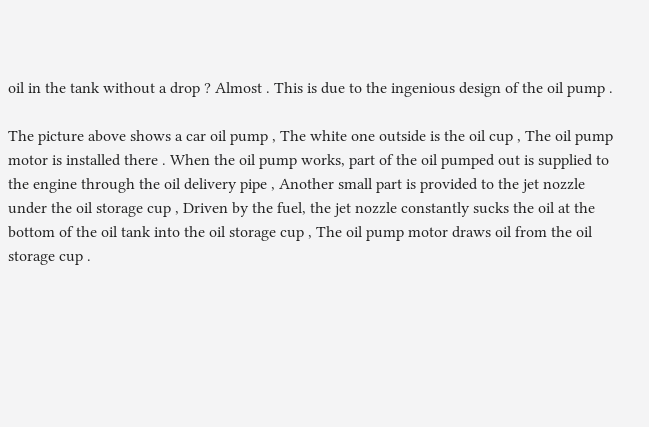oil in the tank without a drop ? Almost . This is due to the ingenious design of the oil pump .

The picture above shows a car oil pump , The white one outside is the oil cup , The oil pump motor is installed there . When the oil pump works, part of the oil pumped out is supplied to the engine through the oil delivery pipe , Another small part is provided to the jet nozzle under the oil storage cup , Driven by the fuel, the jet nozzle constantly sucks the oil at the bottom of the oil tank into the oil storage cup , The oil pump motor draws oil from the oil storage cup .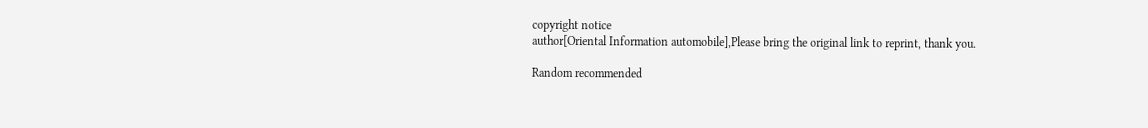copyright notice
author[Oriental Information automobile],Please bring the original link to reprint, thank you.

Random recommended